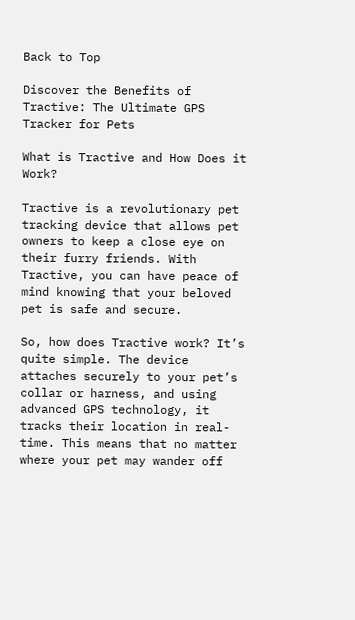Back to Top

Discover the Benefits of Tractive: The Ultimate GPS Tracker for Pets

What is Tractive and How Does it Work?

Tractive is a revolutionary pet tracking device that allows pet owners to keep a close eye on their furry friends. With Tractive, you can have peace of mind knowing that your beloved pet is safe and secure.

So, how does Tractive work? It’s quite simple. The device attaches securely to your pet’s collar or harness, and using advanced GPS technology, it tracks their location in real-time. This means that no matter where your pet may wander off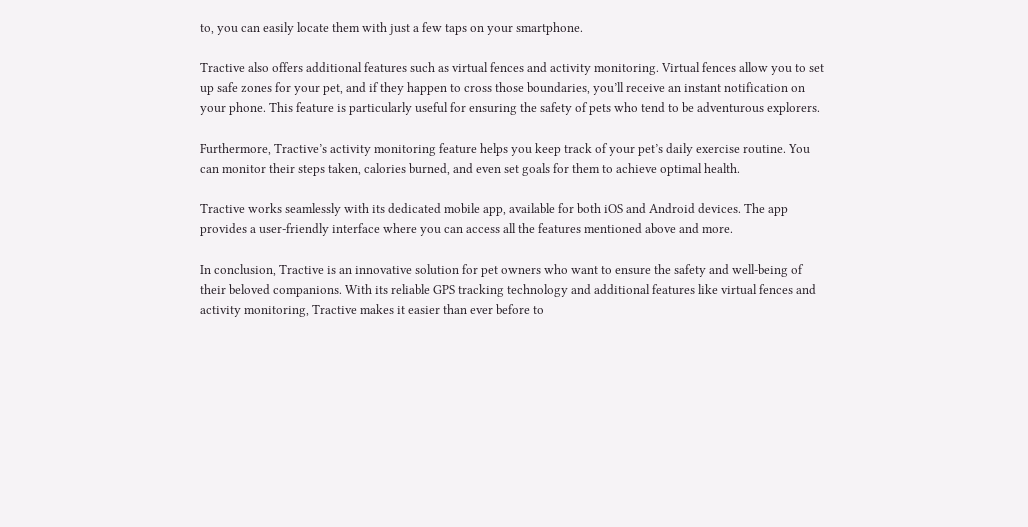to, you can easily locate them with just a few taps on your smartphone.

Tractive also offers additional features such as virtual fences and activity monitoring. Virtual fences allow you to set up safe zones for your pet, and if they happen to cross those boundaries, you’ll receive an instant notification on your phone. This feature is particularly useful for ensuring the safety of pets who tend to be adventurous explorers.

Furthermore, Tractive’s activity monitoring feature helps you keep track of your pet’s daily exercise routine. You can monitor their steps taken, calories burned, and even set goals for them to achieve optimal health.

Tractive works seamlessly with its dedicated mobile app, available for both iOS and Android devices. The app provides a user-friendly interface where you can access all the features mentioned above and more.

In conclusion, Tractive is an innovative solution for pet owners who want to ensure the safety and well-being of their beloved companions. With its reliable GPS tracking technology and additional features like virtual fences and activity monitoring, Tractive makes it easier than ever before to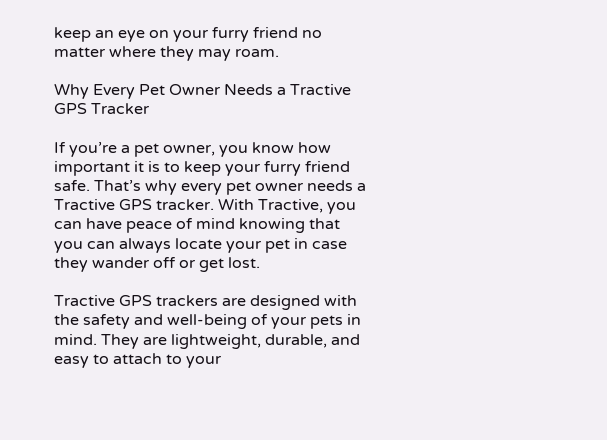keep an eye on your furry friend no matter where they may roam.

Why Every Pet Owner Needs a Tractive GPS Tracker

If you’re a pet owner, you know how important it is to keep your furry friend safe. That’s why every pet owner needs a Tractive GPS tracker. With Tractive, you can have peace of mind knowing that you can always locate your pet in case they wander off or get lost.

Tractive GPS trackers are designed with the safety and well-being of your pets in mind. They are lightweight, durable, and easy to attach to your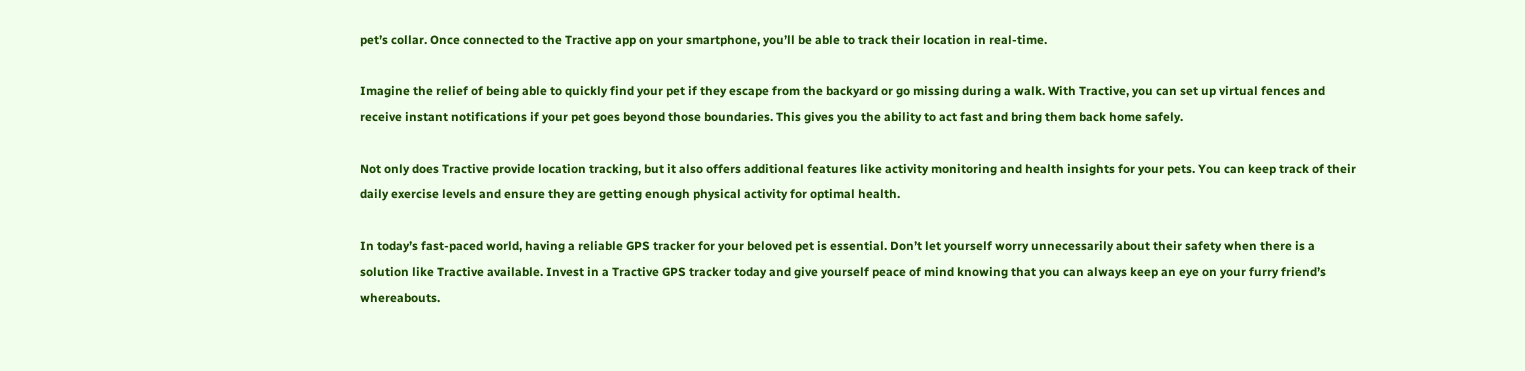pet’s collar. Once connected to the Tractive app on your smartphone, you’ll be able to track their location in real-time.

Imagine the relief of being able to quickly find your pet if they escape from the backyard or go missing during a walk. With Tractive, you can set up virtual fences and receive instant notifications if your pet goes beyond those boundaries. This gives you the ability to act fast and bring them back home safely.

Not only does Tractive provide location tracking, but it also offers additional features like activity monitoring and health insights for your pets. You can keep track of their daily exercise levels and ensure they are getting enough physical activity for optimal health.

In today’s fast-paced world, having a reliable GPS tracker for your beloved pet is essential. Don’t let yourself worry unnecessarily about their safety when there is a solution like Tractive available. Invest in a Tractive GPS tracker today and give yourself peace of mind knowing that you can always keep an eye on your furry friend’s whereabouts.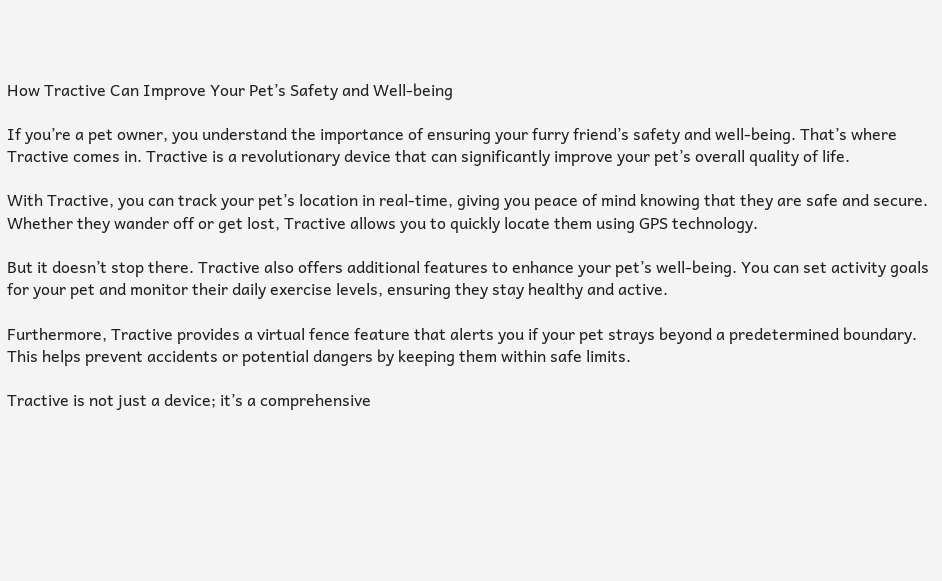How Tractive Can Improve Your Pet’s Safety and Well-being

If you’re a pet owner, you understand the importance of ensuring your furry friend’s safety and well-being. That’s where Tractive comes in. Tractive is a revolutionary device that can significantly improve your pet’s overall quality of life.

With Tractive, you can track your pet’s location in real-time, giving you peace of mind knowing that they are safe and secure. Whether they wander off or get lost, Tractive allows you to quickly locate them using GPS technology.

But it doesn’t stop there. Tractive also offers additional features to enhance your pet’s well-being. You can set activity goals for your pet and monitor their daily exercise levels, ensuring they stay healthy and active.

Furthermore, Tractive provides a virtual fence feature that alerts you if your pet strays beyond a predetermined boundary. This helps prevent accidents or potential dangers by keeping them within safe limits.

Tractive is not just a device; it’s a comprehensive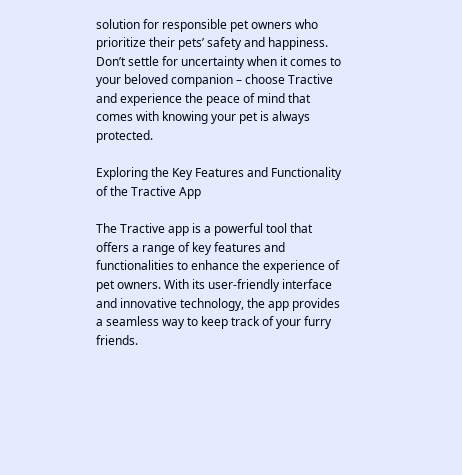solution for responsible pet owners who prioritize their pets’ safety and happiness. Don’t settle for uncertainty when it comes to your beloved companion – choose Tractive and experience the peace of mind that comes with knowing your pet is always protected.

Exploring the Key Features and Functionality of the Tractive App

The Tractive app is a powerful tool that offers a range of key features and functionalities to enhance the experience of pet owners. With its user-friendly interface and innovative technology, the app provides a seamless way to keep track of your furry friends.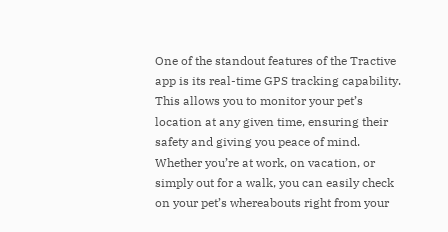One of the standout features of the Tractive app is its real-time GPS tracking capability. This allows you to monitor your pet’s location at any given time, ensuring their safety and giving you peace of mind. Whether you’re at work, on vacation, or simply out for a walk, you can easily check on your pet’s whereabouts right from your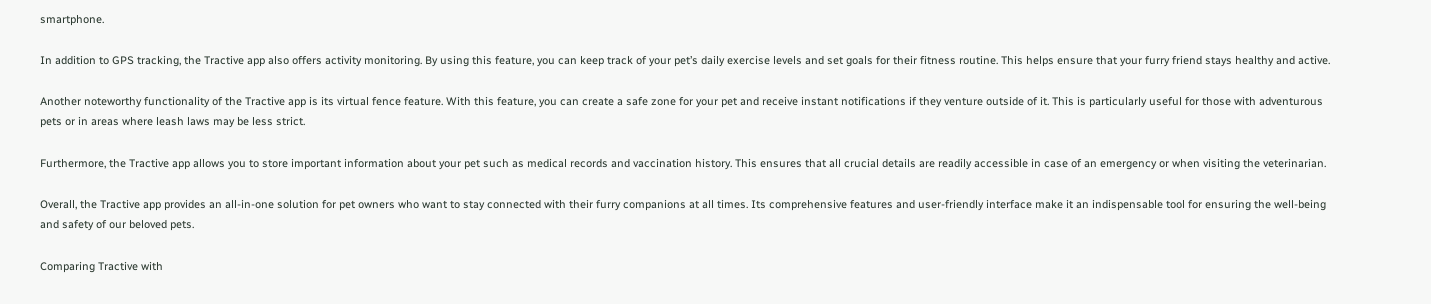smartphone.

In addition to GPS tracking, the Tractive app also offers activity monitoring. By using this feature, you can keep track of your pet’s daily exercise levels and set goals for their fitness routine. This helps ensure that your furry friend stays healthy and active.

Another noteworthy functionality of the Tractive app is its virtual fence feature. With this feature, you can create a safe zone for your pet and receive instant notifications if they venture outside of it. This is particularly useful for those with adventurous pets or in areas where leash laws may be less strict.

Furthermore, the Tractive app allows you to store important information about your pet such as medical records and vaccination history. This ensures that all crucial details are readily accessible in case of an emergency or when visiting the veterinarian.

Overall, the Tractive app provides an all-in-one solution for pet owners who want to stay connected with their furry companions at all times. Its comprehensive features and user-friendly interface make it an indispensable tool for ensuring the well-being and safety of our beloved pets.

Comparing Tractive with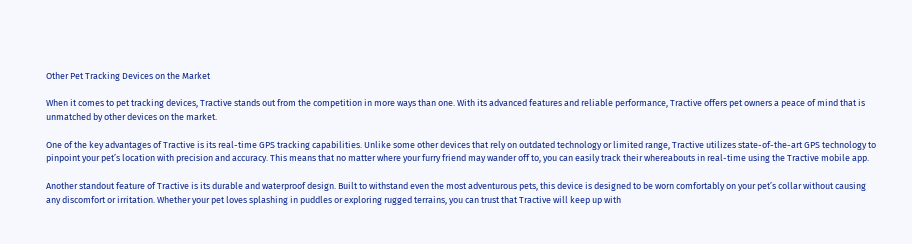Other Pet Tracking Devices on the Market

When it comes to pet tracking devices, Tractive stands out from the competition in more ways than one. With its advanced features and reliable performance, Tractive offers pet owners a peace of mind that is unmatched by other devices on the market.

One of the key advantages of Tractive is its real-time GPS tracking capabilities. Unlike some other devices that rely on outdated technology or limited range, Tractive utilizes state-of-the-art GPS technology to pinpoint your pet’s location with precision and accuracy. This means that no matter where your furry friend may wander off to, you can easily track their whereabouts in real-time using the Tractive mobile app.

Another standout feature of Tractive is its durable and waterproof design. Built to withstand even the most adventurous pets, this device is designed to be worn comfortably on your pet’s collar without causing any discomfort or irritation. Whether your pet loves splashing in puddles or exploring rugged terrains, you can trust that Tractive will keep up with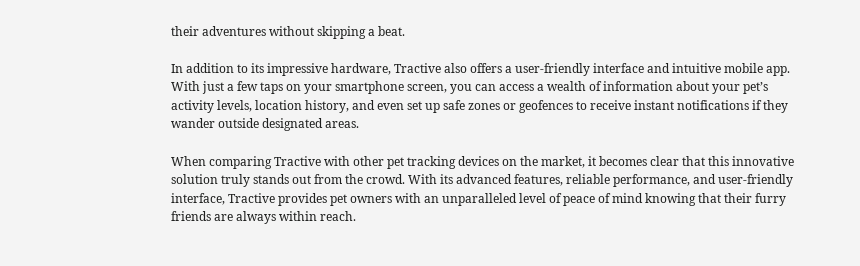their adventures without skipping a beat.

In addition to its impressive hardware, Tractive also offers a user-friendly interface and intuitive mobile app. With just a few taps on your smartphone screen, you can access a wealth of information about your pet’s activity levels, location history, and even set up safe zones or geofences to receive instant notifications if they wander outside designated areas.

When comparing Tractive with other pet tracking devices on the market, it becomes clear that this innovative solution truly stands out from the crowd. With its advanced features, reliable performance, and user-friendly interface, Tractive provides pet owners with an unparalleled level of peace of mind knowing that their furry friends are always within reach.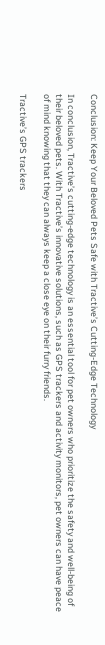Conclusion: Keep Your Beloved Pets Safe with Tractive’s Cutting-Edge Technology

In conclusion, Tractive’s cutting-edge technology is an essential tool for pet owners who prioritize the safety and well-being of their beloved pets. With Tractive’s innovative solutions, such as GPS trackers and activity monitors, pet owners can have peace of mind knowing that they can always keep a close eye on their furry friends.

Tractive’s GPS trackers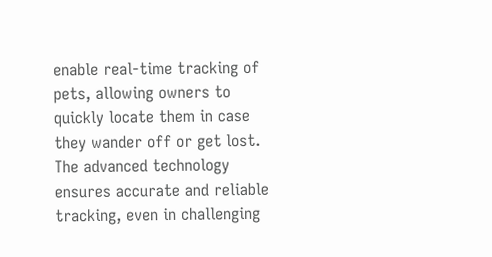enable real-time tracking of pets, allowing owners to quickly locate them in case they wander off or get lost. The advanced technology ensures accurate and reliable tracking, even in challenging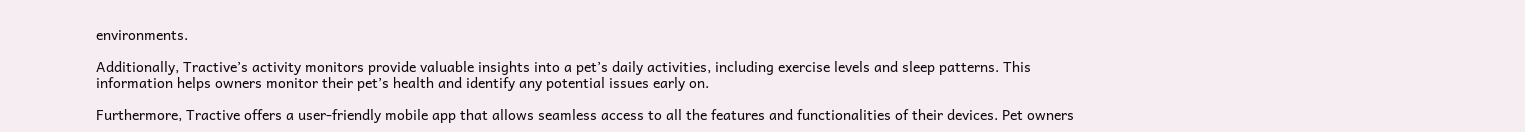environments.

Additionally, Tractive’s activity monitors provide valuable insights into a pet’s daily activities, including exercise levels and sleep patterns. This information helps owners monitor their pet’s health and identify any potential issues early on.

Furthermore, Tractive offers a user-friendly mobile app that allows seamless access to all the features and functionalities of their devices. Pet owners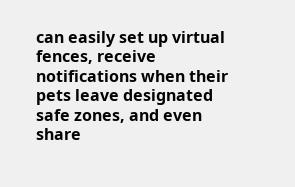can easily set up virtual fences, receive notifications when their pets leave designated safe zones, and even share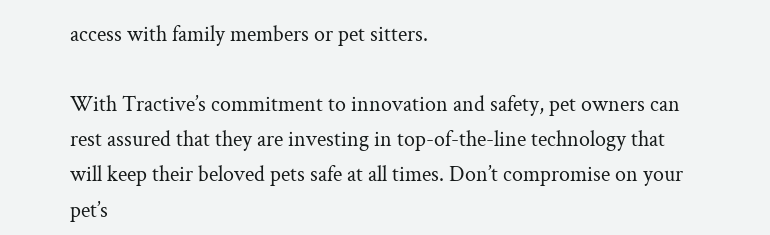access with family members or pet sitters.

With Tractive’s commitment to innovation and safety, pet owners can rest assured that they are investing in top-of-the-line technology that will keep their beloved pets safe at all times. Don’t compromise on your pet’s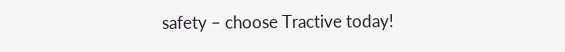safety – choose Tractive today!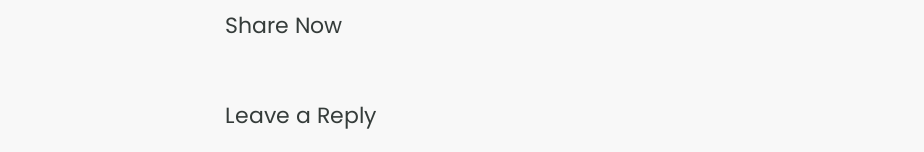Share Now

Leave a Reply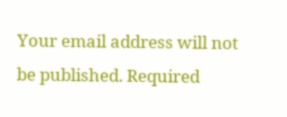Your email address will not be published. Required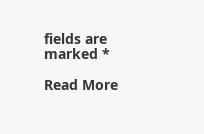fields are marked *

Read More